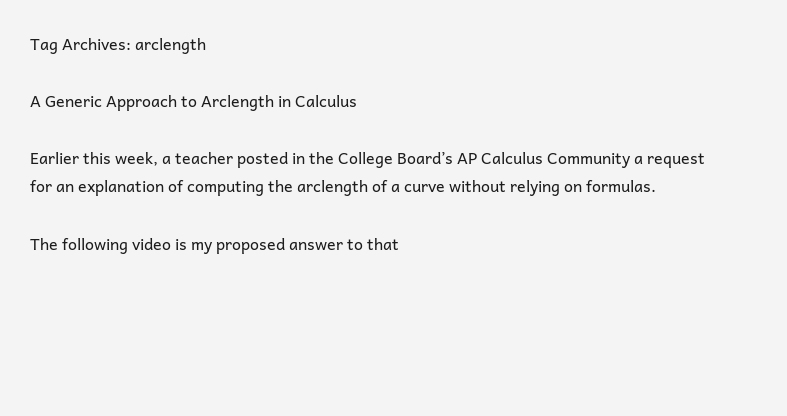Tag Archives: arclength

A Generic Approach to Arclength in Calculus

Earlier this week, a teacher posted in the College Board’s AP Calculus Community a request for an explanation of computing the arclength of a curve without relying on formulas.

The following video is my proposed answer to that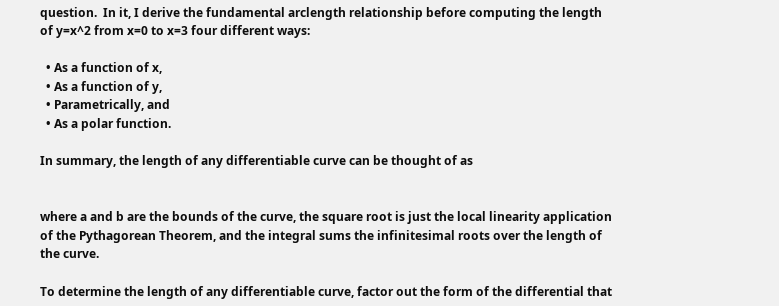question.  In it, I derive the fundamental arclength relationship before computing the length of y=x^2 from x=0 to x=3 four different ways:

  • As a function of x,
  • As a function of y,
  • Parametrically, and
  • As a polar function.

In summary, the length of any differentiable curve can be thought of as


where a and b are the bounds of the curve, the square root is just the local linearity application of the Pythagorean Theorem, and the integral sums the infinitesimal roots over the length of the curve.

To determine the length of any differentiable curve, factor out the form of the differential that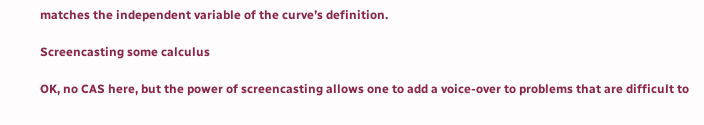matches the independent variable of the curve’s definition.

Screencasting some calculus

OK, no CAS here, but the power of screencasting allows one to add a voice-over to problems that are difficult to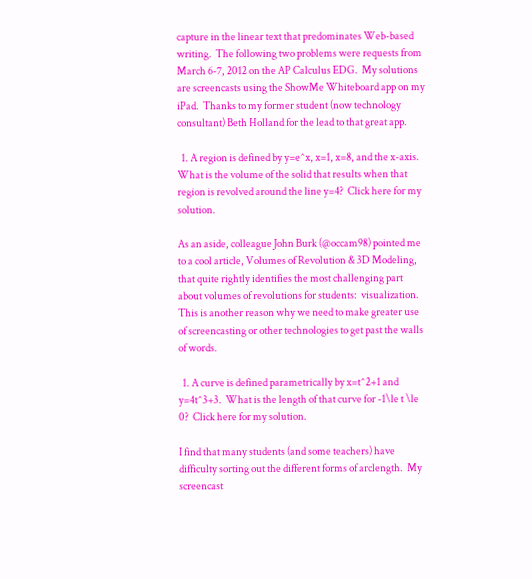capture in the linear text that predominates Web-based writing.  The following two problems were requests from March 6-7, 2012 on the AP Calculus EDG.  My solutions are screencasts using the ShowMe Whiteboard app on my iPad.  Thanks to my former student (now technology consultant) Beth Holland for the lead to that great app.

  1. A region is defined by y=e^x, x=1, x=8, and the x-axis.  What is the volume of the solid that results when that region is revolved around the line y=4?  Click here for my solution.

As an aside, colleague John Burk (@occam98) pointed me to a cool article, Volumes of Revolution & 3D Modeling, that quite rightly identifies the most challenging part about volumes of revolutions for students:  visualization.  This is another reason why we need to make greater use of screencasting or other technologies to get past the walls of words.

  1. A curve is defined parametrically by x=t^2+1 and y=4t^3+3.  What is the length of that curve for -1\le t \le 0?  Click here for my solution.

I find that many students (and some teachers) have difficulty sorting out the different forms of arclength.  My screencast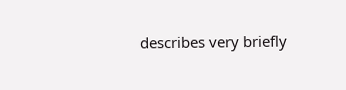describes very briefly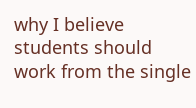why I believe students should work from the single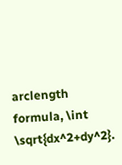arclength formula, \int \sqrt{dx^2+dy^2}.